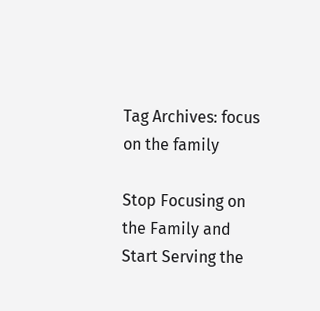Tag Archives: focus on the family

Stop Focusing on the Family and Start Serving the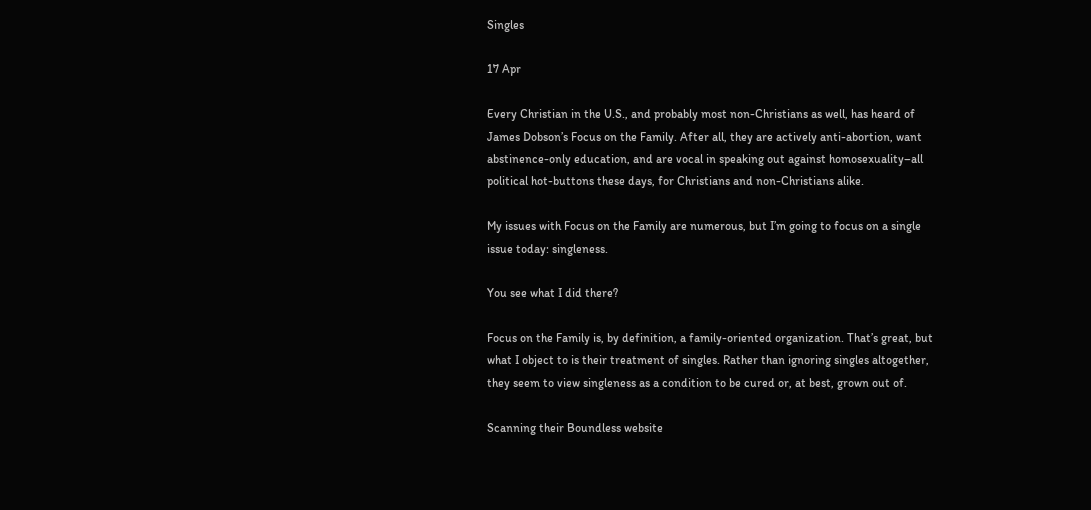Singles

17 Apr

Every Christian in the U.S., and probably most non-Christians as well, has heard of James Dobson’s Focus on the Family. After all, they are actively anti-abortion, want abstinence-only education, and are vocal in speaking out against homosexuality–all political hot-buttons these days, for Christians and non-Christians alike.

My issues with Focus on the Family are numerous, but I’m going to focus on a single issue today: singleness.

You see what I did there?

Focus on the Family is, by definition, a family-oriented organization. That’s great, but what I object to is their treatment of singles. Rather than ignoring singles altogether, they seem to view singleness as a condition to be cured or, at best, grown out of.

Scanning their Boundless website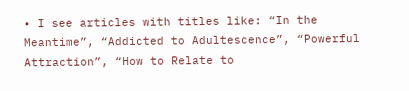• I see articles with titles like: “In the Meantime”, “Addicted to Adultescence”, “Powerful Attraction”, “How to Relate to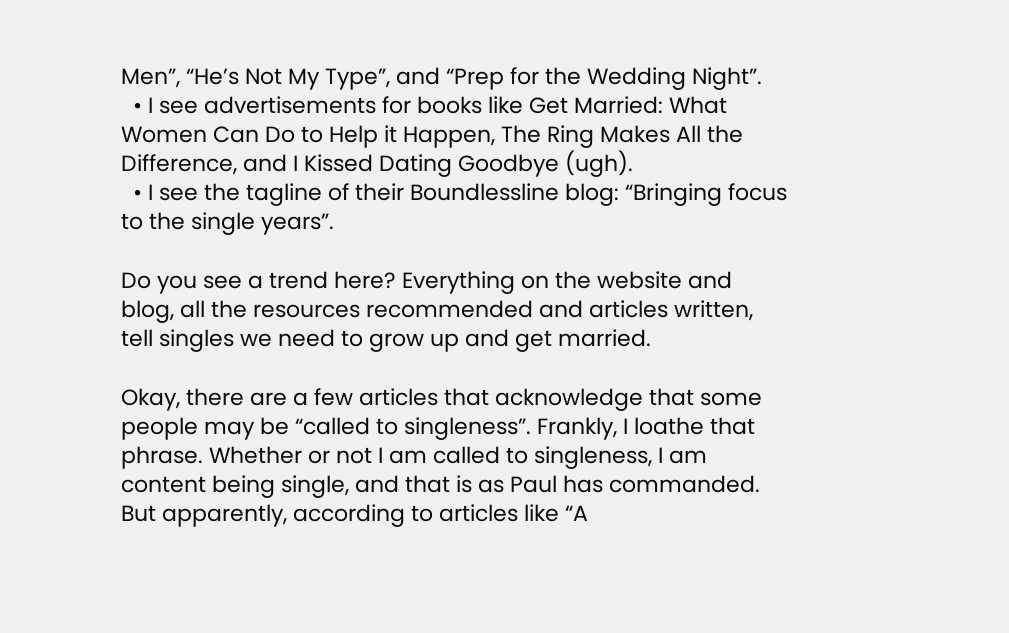Men”, “He’s Not My Type”, and “Prep for the Wedding Night”.
  • I see advertisements for books like Get Married: What Women Can Do to Help it Happen, The Ring Makes All the Difference, and I Kissed Dating Goodbye (ugh).
  • I see the tagline of their Boundlessline blog: “Bringing focus to the single years”.

Do you see a trend here? Everything on the website and blog, all the resources recommended and articles written, tell singles we need to grow up and get married.

Okay, there are a few articles that acknowledge that some people may be “called to singleness”. Frankly, I loathe that phrase. Whether or not I am called to singleness, I am content being single, and that is as Paul has commanded. But apparently, according to articles like “A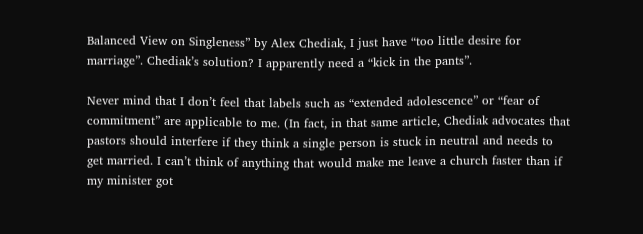Balanced View on Singleness” by Alex Chediak, I just have “too little desire for marriage”. Chediak’s solution? I apparently need a “kick in the pants”.

Never mind that I don’t feel that labels such as “extended adolescence” or “fear of commitment” are applicable to me. (In fact, in that same article, Chediak advocates that pastors should interfere if they think a single person is stuck in neutral and needs to get married. I can’t think of anything that would make me leave a church faster than if my minister got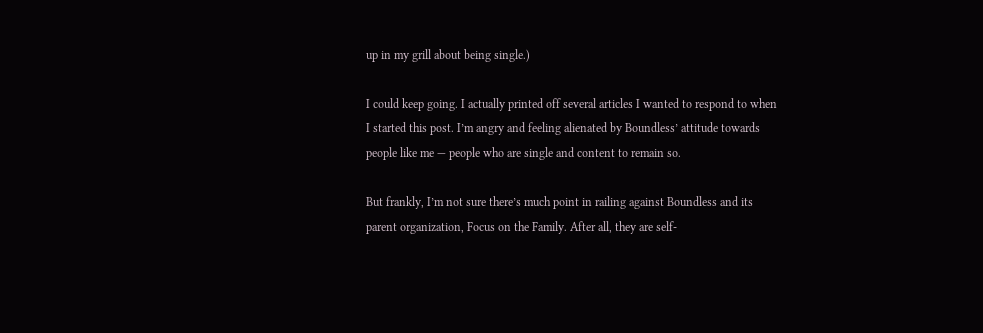up in my grill about being single.)

I could keep going. I actually printed off several articles I wanted to respond to when I started this post. I’m angry and feeling alienated by Boundless’ attitude towards people like me — people who are single and content to remain so.

But frankly, I’m not sure there’s much point in railing against Boundless and its parent organization, Focus on the Family. After all, they are self-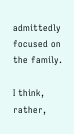admittedly focused on the family.

I think, rather,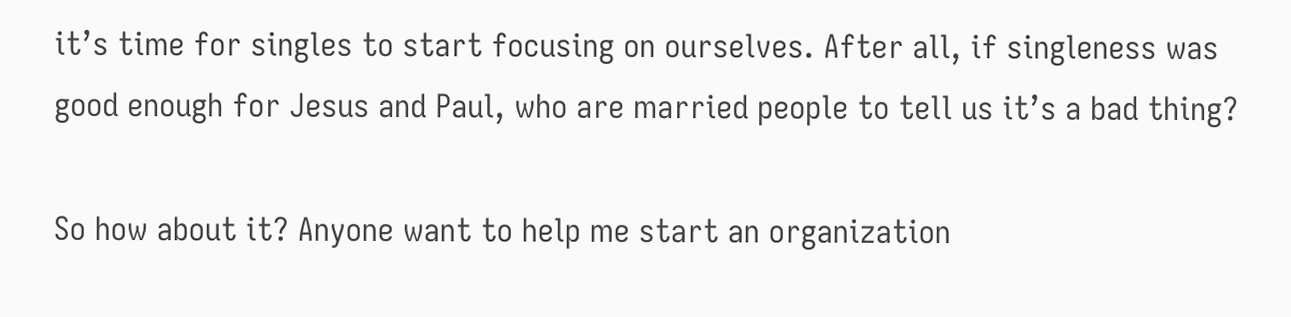it’s time for singles to start focusing on ourselves. After all, if singleness was good enough for Jesus and Paul, who are married people to tell us it’s a bad thing?

So how about it? Anyone want to help me start an organization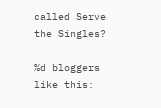called Serve the Singles?

%d bloggers like this: